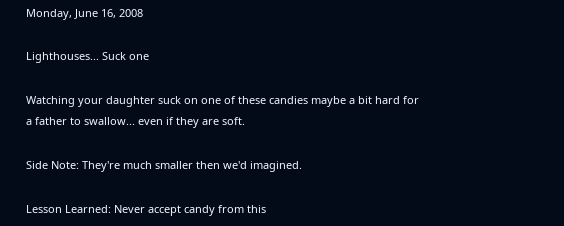Monday, June 16, 2008

Lighthouses... Suck one

Watching your daughter suck on one of these candies maybe a bit hard for a father to swallow... even if they are soft.

Side Note: They're much smaller then we'd imagined.

Lesson Learned: Never accept candy from this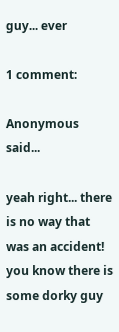guy... ever

1 comment:

Anonymous said...

yeah right... there is no way that was an accident! you know there is some dorky guy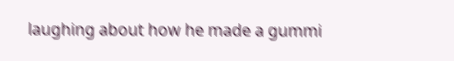laughing about how he made a gummi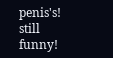penis's! still funny!